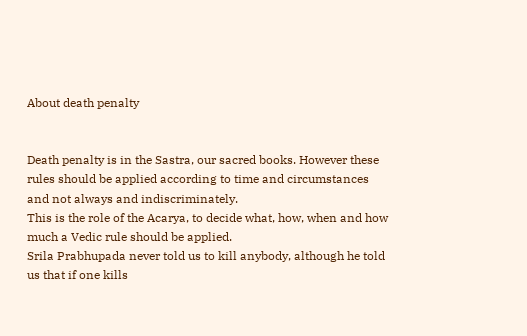About death penalty


Death penalty is in the Sastra, our sacred books. However these rules should be applied according to time and circumstances and not always and indiscriminately.
This is the role of the Acarya, to decide what, how, when and how much a Vedic rule should be applied.
Srila Prabhupada never told us to kill anybody, although he told us that if one kills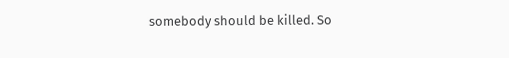somebody should be killed. So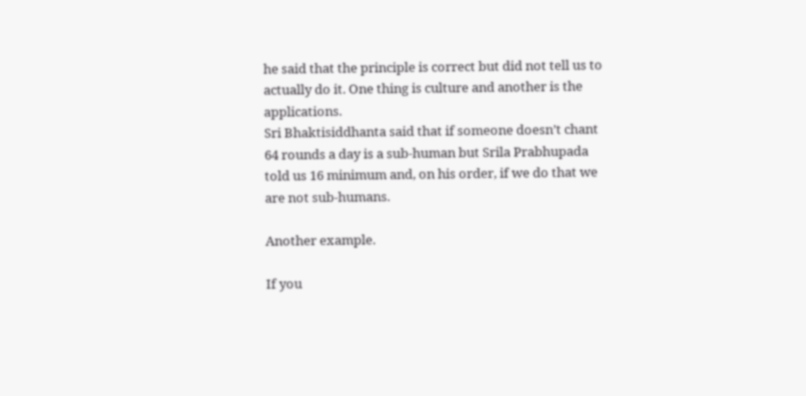he said that the principle is correct but did not tell us to actually do it. One thing is culture and another is the applications.
Sri Bhaktisiddhanta said that if someone doesn’t chant 64 rounds a day is a sub-human but Srila Prabhupada told us 16 minimum and, on his order, if we do that we are not sub-humans.

Another example.

If you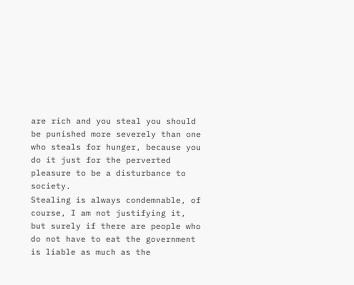are rich and you steal you should be punished more severely than one who steals for hunger, because you do it just for the perverted pleasure to be a disturbance to society.
Stealing is always condemnable, of course, I am not justifying it, but surely if there are people who do not have to eat the government is liable as much as the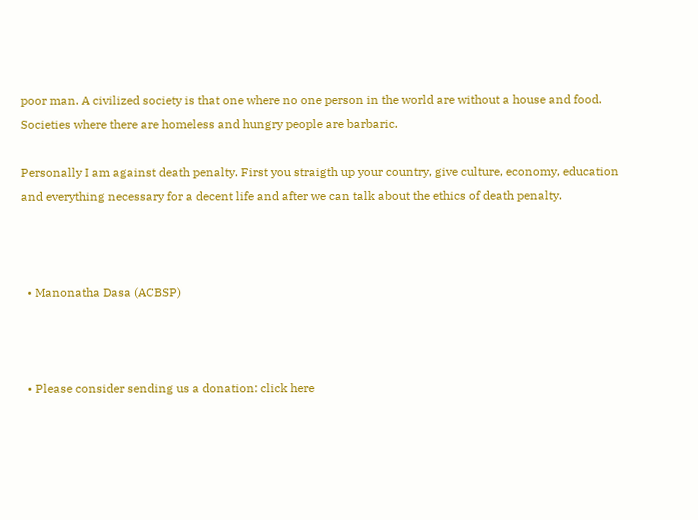poor man. A civilized society is that one where no one person in the world are without a house and food.
Societies where there are homeless and hungry people are barbaric.

Personally I am against death penalty. First you straigth up your country, give culture, economy, education and everything necessary for a decent life and after we can talk about the ethics of death penalty.



  • Manonatha Dasa (ACBSP)



  • Please consider sending us a donation: click here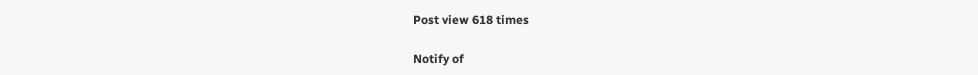Post view 618 times

Notify of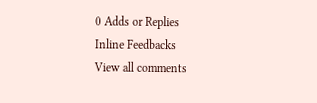0 Adds or Replies
Inline Feedbacks
View all comments